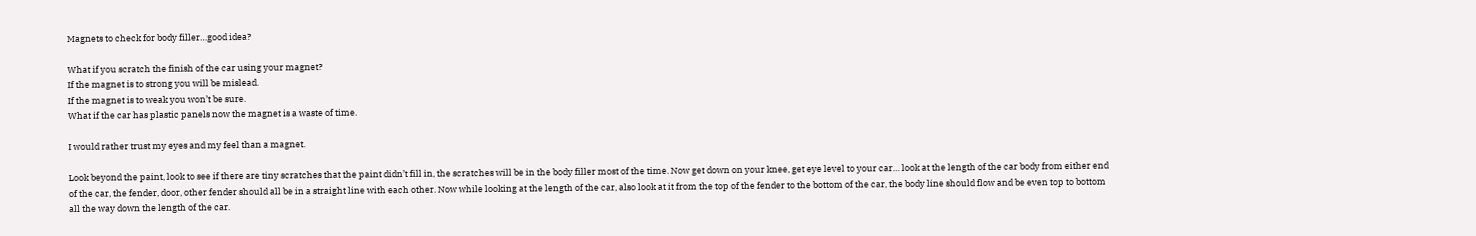Magnets to check for body filler…good idea?

What if you scratch the finish of the car using your magnet?
If the magnet is to strong you will be mislead.
If the magnet is to weak you won’t be sure.
What if the car has plastic panels now the magnet is a waste of time.

I would rather trust my eyes and my feel than a magnet.

Look beyond the paint, look to see if there are tiny scratches that the paint didn’t fill in, the scratches will be in the body filler most of the time. Now get down on your knee, get eye level to your car… look at the length of the car body from either end of the car, the fender, door, other fender should all be in a straight line with each other. Now while looking at the length of the car, also look at it from the top of the fender to the bottom of the car, the body line should flow and be even top to bottom all the way down the length of the car.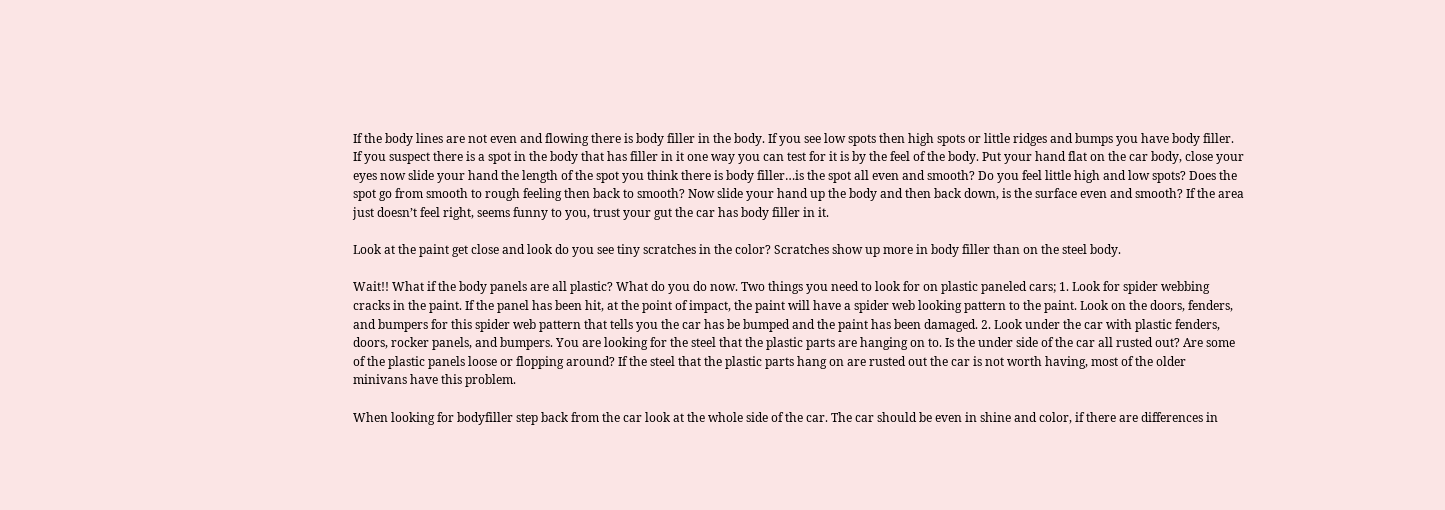If the body lines are not even and flowing there is body filler in the body. If you see low spots then high spots or little ridges and bumps you have body filler. If you suspect there is a spot in the body that has filler in it one way you can test for it is by the feel of the body. Put your hand flat on the car body, close your eyes now slide your hand the length of the spot you think there is body filler…is the spot all even and smooth? Do you feel little high and low spots? Does the spot go from smooth to rough feeling then back to smooth? Now slide your hand up the body and then back down, is the surface even and smooth? If the area just doesn’t feel right, seems funny to you, trust your gut the car has body filler in it.

Look at the paint get close and look do you see tiny scratches in the color? Scratches show up more in body filler than on the steel body.

Wait!! What if the body panels are all plastic? What do you do now. Two things you need to look for on plastic paneled cars; 1. Look for spider webbing cracks in the paint. If the panel has been hit, at the point of impact, the paint will have a spider web looking pattern to the paint. Look on the doors, fenders, and bumpers for this spider web pattern that tells you the car has be bumped and the paint has been damaged. 2. Look under the car with plastic fenders, doors, rocker panels, and bumpers. You are looking for the steel that the plastic parts are hanging on to. Is the under side of the car all rusted out? Are some of the plastic panels loose or flopping around? If the steel that the plastic parts hang on are rusted out the car is not worth having, most of the older  minivans have this problem.

When looking for bodyfiller step back from the car look at the whole side of the car. The car should be even in shine and color, if there are differences in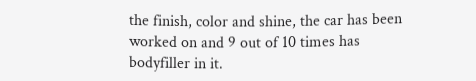the finish, color and shine, the car has been worked on and 9 out of 10 times has bodyfiller in it.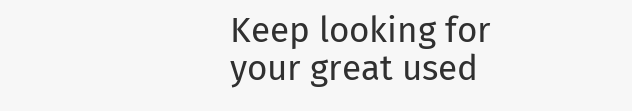Keep looking for your great used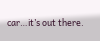car…it’s out there.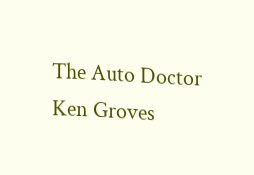The Auto Doctor
Ken Groves